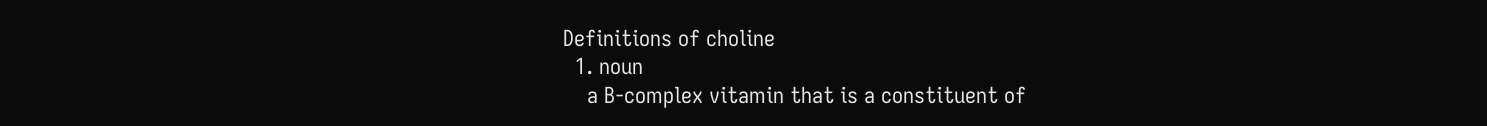Definitions of choline
  1. noun
    a B-complex vitamin that is a constituent of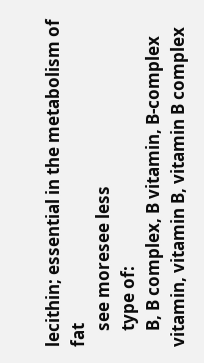lecithin; essential in the metabolism of fat
    see moresee less
    type of:
    B, B complex, B vitamin, B-complex vitamin, vitamin B, vitamin B complex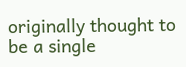originally thought to be a single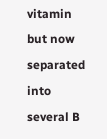vitamin but now separated into several B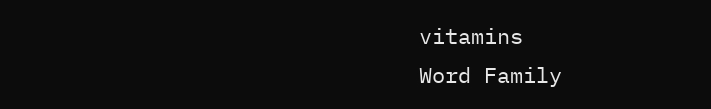vitamins
Word Family